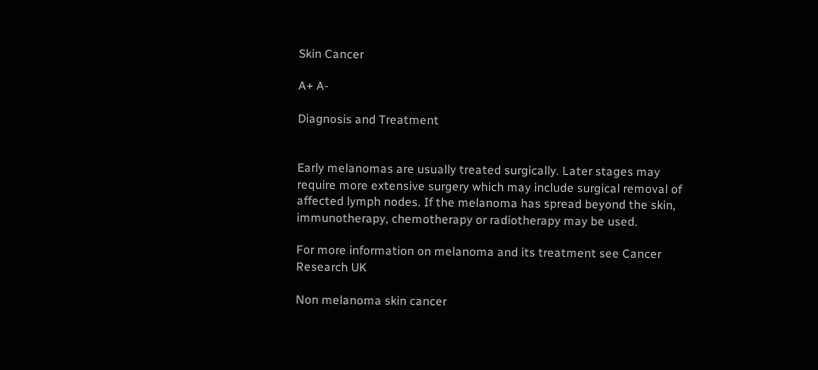Skin Cancer

A+ A-

Diagnosis and Treatment


Early melanomas are usually treated surgically. Later stages may require more extensive surgery which may include surgical removal of affected lymph nodes. If the melanoma has spread beyond the skin, immunotherapy, chemotherapy or radiotherapy may be used.

For more information on melanoma and its treatment see Cancer Research UK

Non melanoma skin cancer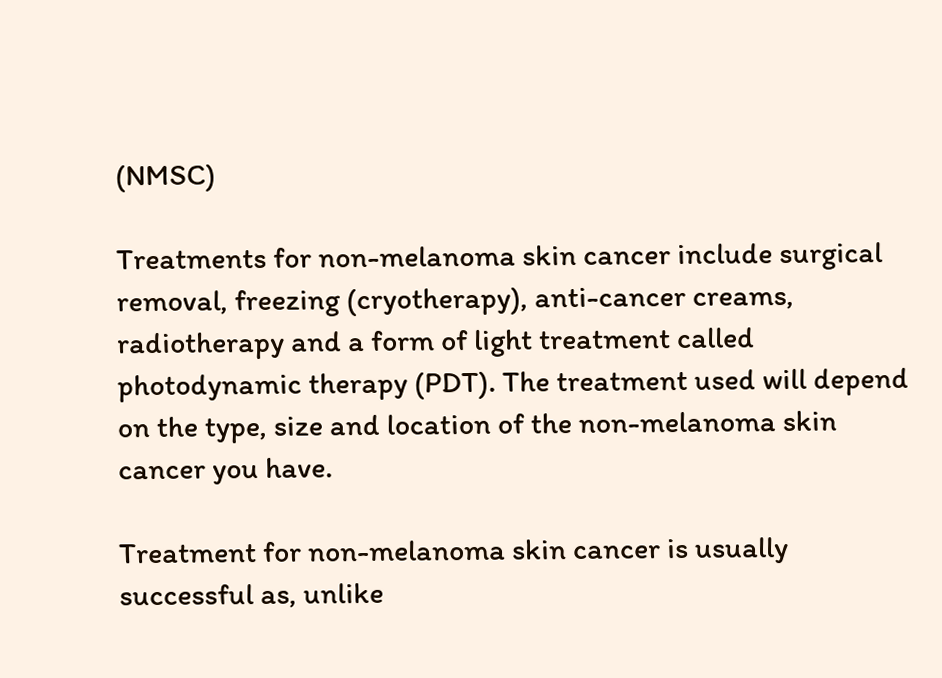(NMSC)

Treatments for non-melanoma skin cancer include surgical removal, freezing (cryotherapy), anti-cancer creams, radiotherapy and a form of light treatment called photodynamic therapy (PDT). The treatment used will depend on the type, size and location of the non-melanoma skin cancer you have.

Treatment for non-melanoma skin cancer is usually successful as, unlike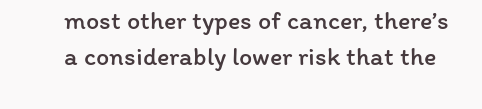most other types of cancer, there’s a considerably lower risk that the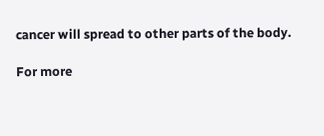cancer will spread to other parts of the body.

For more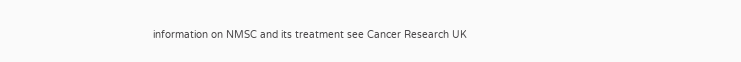information on NMSC and its treatment see Cancer Research UK